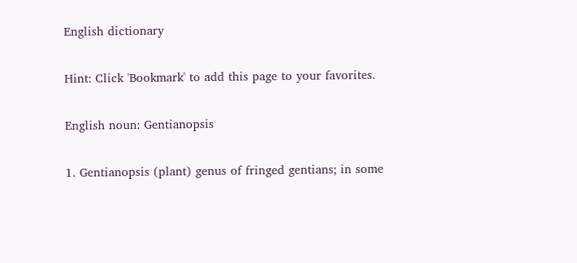English dictionary

Hint: Click 'Bookmark' to add this page to your favorites.

English noun: Gentianopsis

1. Gentianopsis (plant) genus of fringed gentians; in some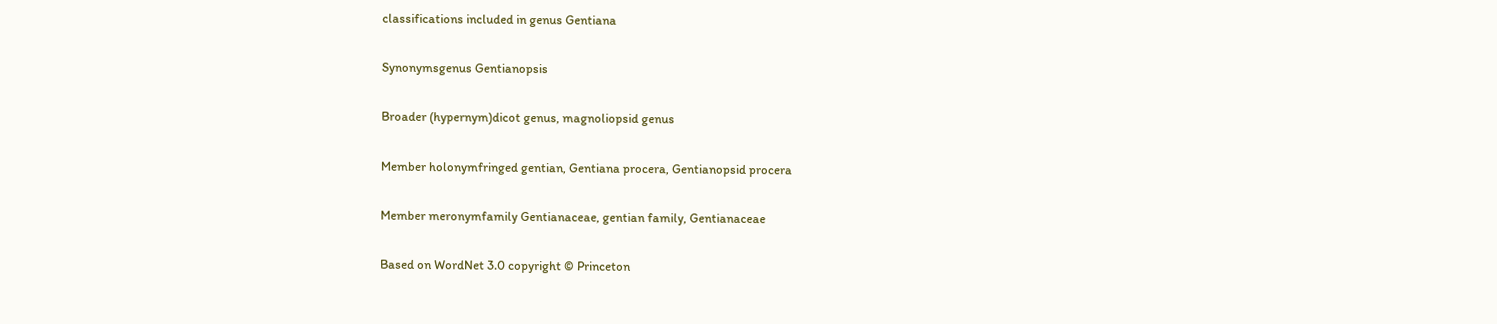classifications included in genus Gentiana

Synonymsgenus Gentianopsis

Broader (hypernym)dicot genus, magnoliopsid genus

Member holonymfringed gentian, Gentiana procera, Gentianopsid procera

Member meronymfamily Gentianaceae, gentian family, Gentianaceae

Based on WordNet 3.0 copyright © Princeton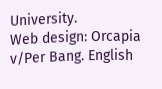University.
Web design: Orcapia v/Per Bang. English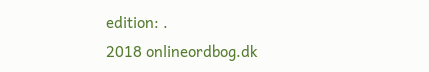edition: .
2018 onlineordbog.dk